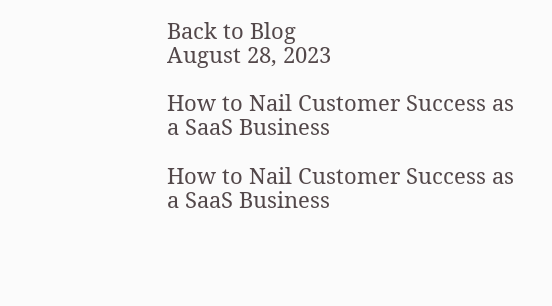Back to Blog
August 28, 2023

How to Nail Customer Success as a SaaS Business

How to Nail Customer Success as a SaaS Business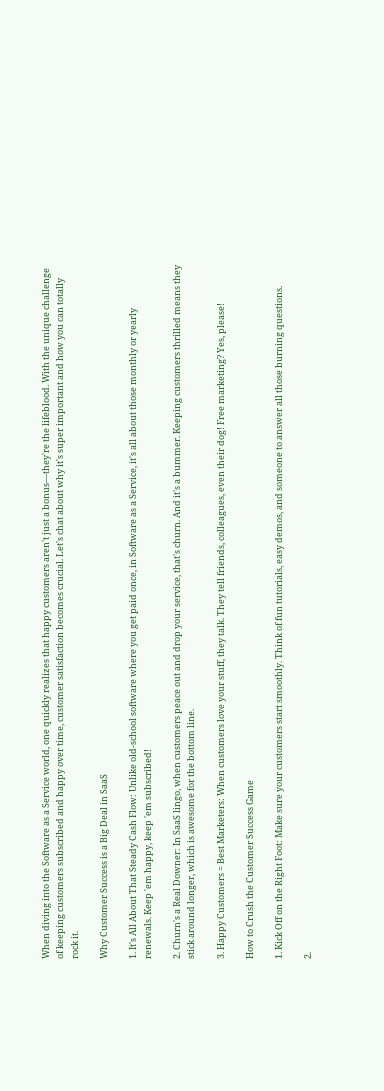When diving into the Software as a Service world, one quickly realizes that happy customers aren't just a bonus—they're the lifeblood. With the unique challenge of keeping customers subscribed and happy over time, customer satisfaction becomes crucial. Let's chat about why it's super important and how you can totally rock it.

Why Customer Success is a Big Deal in SaaS

1. It's All About That Steady Cash Flow: Unlike old-school software where you get paid once, in Software as a Service, it's all about those monthly or yearly renewals. Keep 'em happy, keep 'em subscribed!

2. Churn's a Real Downer: In SaaS lingo, when customers peace out and drop your service, that's churn. And it's a bummer. Keeping customers thrilled means they stick around longer, which is awesome for the bottom line.

3. Happy Customers = Best Marketers: When customers love your stuff, they talk. They tell friends, colleagues, even their dog! Free marketing? Yes, please!

How to Crush the Customer Success Game

1. Kick Off on the Right Foot: Make sure your customers start smoothly. Think of fun tutorials, easy demos, and someone to answer all those burning questions.

2.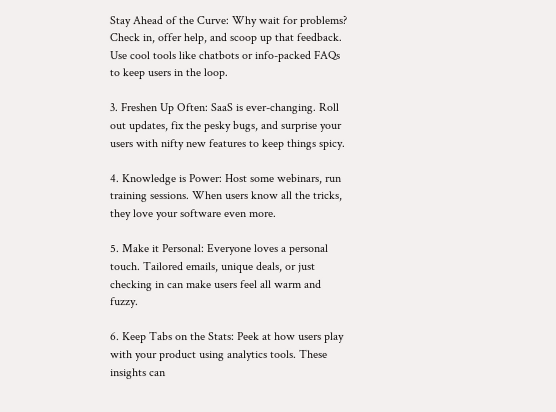Stay Ahead of the Curve: Why wait for problems? Check in, offer help, and scoop up that feedback. Use cool tools like chatbots or info-packed FAQs to keep users in the loop.

3. Freshen Up Often: SaaS is ever-changing. Roll out updates, fix the pesky bugs, and surprise your users with nifty new features to keep things spicy.

4. Knowledge is Power: Host some webinars, run training sessions. When users know all the tricks, they love your software even more.

5. Make it Personal: Everyone loves a personal touch. Tailored emails, unique deals, or just checking in can make users feel all warm and fuzzy.

6. Keep Tabs on the Stats: Peek at how users play with your product using analytics tools. These insights can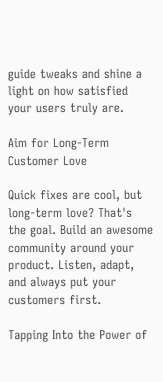guide tweaks and shine a light on how satisfied your users truly are.

Aim for Long-Term Customer Love

Quick fixes are cool, but long-term love? That's the goal. Build an awesome community around your product. Listen, adapt, and always put your customers first.

Tapping Into the Power of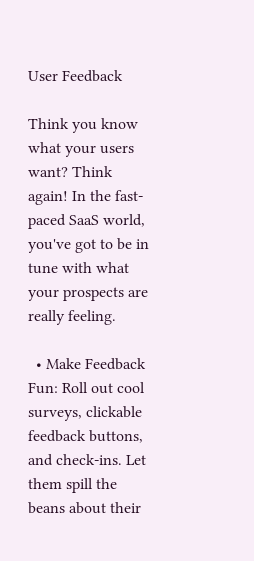User Feedback

Think you know what your users want? Think again! In the fast-paced SaaS world, you've got to be in tune with what your prospects are really feeling.

  • Make Feedback Fun: Roll out cool surveys, clickable feedback buttons, and check-ins. Let them spill the beans about their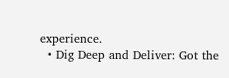experience.
  • Dig Deep and Deliver: Got the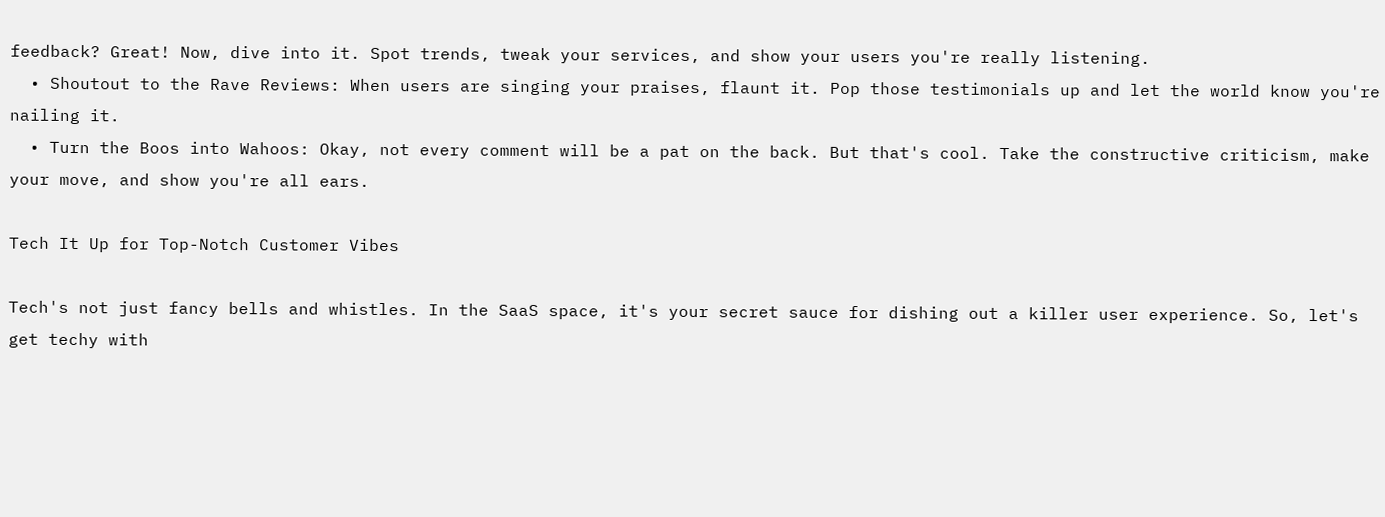feedback? Great! Now, dive into it. Spot trends, tweak your services, and show your users you're really listening.
  • Shoutout to the Rave Reviews: When users are singing your praises, flaunt it. Pop those testimonials up and let the world know you're nailing it.
  • Turn the Boos into Wahoos: Okay, not every comment will be a pat on the back. But that's cool. Take the constructive criticism, make your move, and show you're all ears.

Tech It Up for Top-Notch Customer Vibes

Tech's not just fancy bells and whistles. In the SaaS space, it's your secret sauce for dishing out a killer user experience. So, let's get techy with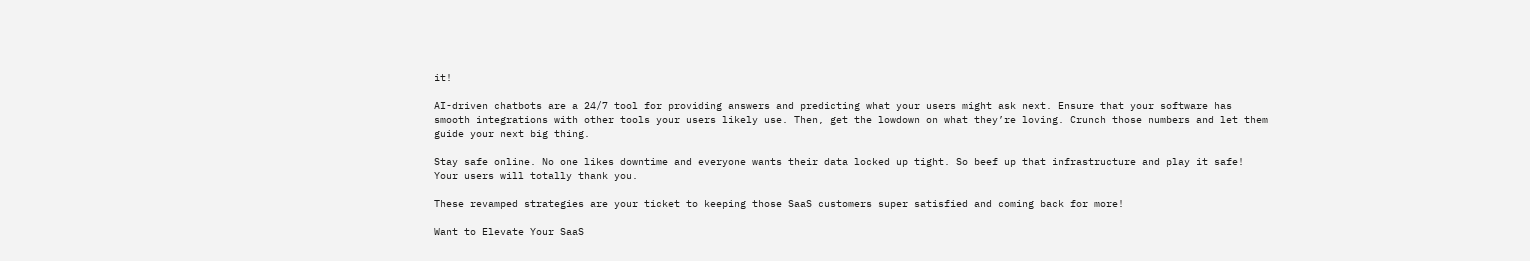it!

AI-driven chatbots are a 24/7 tool for providing answers and predicting what your users might ask next. Ensure that your software has smooth integrations with other tools your users likely use. Then, get the lowdown on what they’re loving. Crunch those numbers and let them guide your next big thing.

Stay safe online. No one likes downtime and everyone wants their data locked up tight. So beef up that infrastructure and play it safe! Your users will totally thank you.

These revamped strategies are your ticket to keeping those SaaS customers super satisfied and coming back for more!

Want to Elevate Your SaaS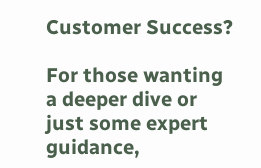Customer Success?

For those wanting a deeper dive or just some expert guidance,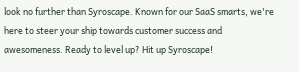look no further than Syroscape. Known for our SaaS smarts, we're here to steer your ship towards customer success and awesomeness. Ready to level up? Hit up Syroscape!